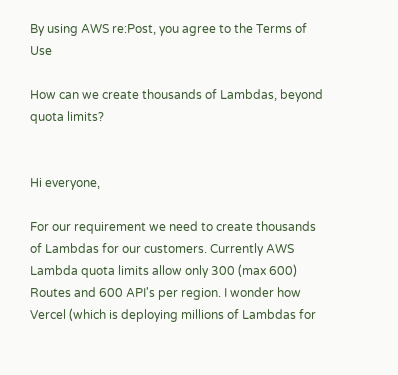By using AWS re:Post, you agree to the Terms of Use

How can we create thousands of Lambdas, beyond quota limits?


Hi everyone,

For our requirement we need to create thousands of Lambdas for our customers. Currently AWS Lambda quota limits allow only 300 (max 600) Routes and 600 API's per region. I wonder how Vercel (which is deploying millions of Lambdas for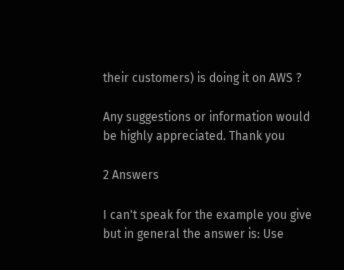their customers) is doing it on AWS ?

Any suggestions or information would be highly appreciated. Thank you

2 Answers

I can't speak for the example you give but in general the answer is: Use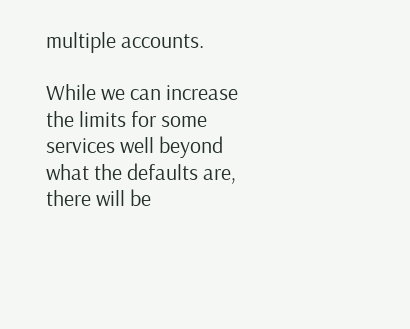multiple accounts.

While we can increase the limits for some services well beyond what the defaults are, there will be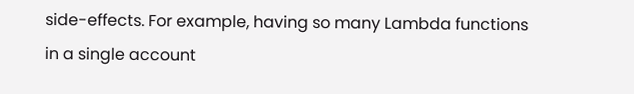side-effects. For example, having so many Lambda functions in a single account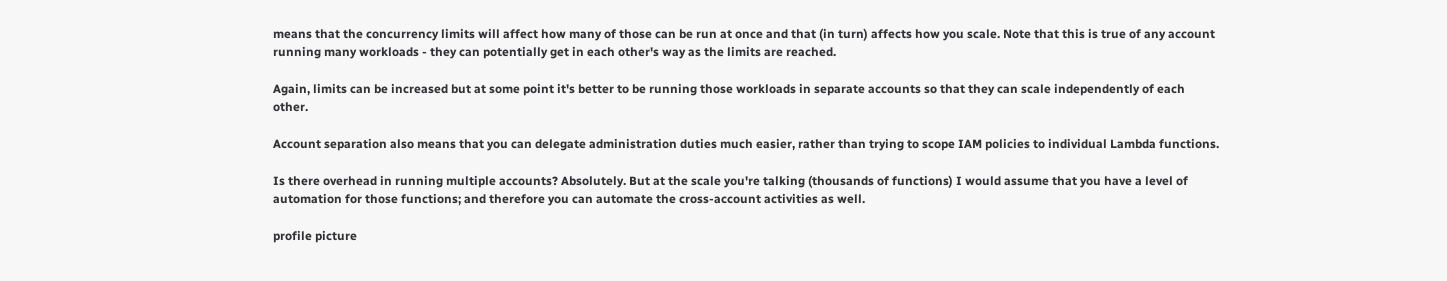means that the concurrency limits will affect how many of those can be run at once and that (in turn) affects how you scale. Note that this is true of any account running many workloads - they can potentially get in each other's way as the limits are reached.

Again, limits can be increased but at some point it's better to be running those workloads in separate accounts so that they can scale independently of each other.

Account separation also means that you can delegate administration duties much easier, rather than trying to scope IAM policies to individual Lambda functions.

Is there overhead in running multiple accounts? Absolutely. But at the scale you're talking (thousands of functions) I would assume that you have a level of automation for those functions; and therefore you can automate the cross-account activities as well.

profile picture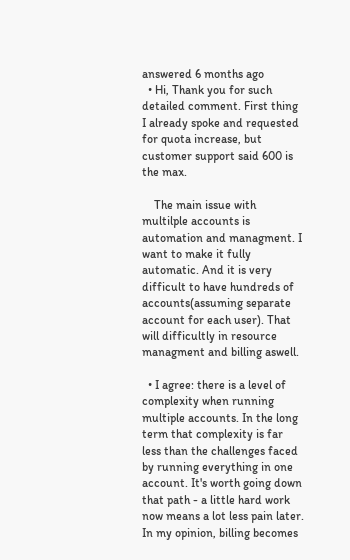answered 6 months ago
  • Hi, Thank you for such detailed comment. First thing I already spoke and requested for quota increase, but customer support said 600 is the max.

    The main issue with multilple accounts is automation and managment. I want to make it fully automatic. And it is very difficult to have hundreds of accounts(assuming separate account for each user). That will difficultly in resource managment and billing aswell.

  • I agree: there is a level of complexity when running multiple accounts. In the long term that complexity is far less than the challenges faced by running everything in one account. It's worth going down that path - a little hard work now means a lot less pain later. In my opinion, billing becomes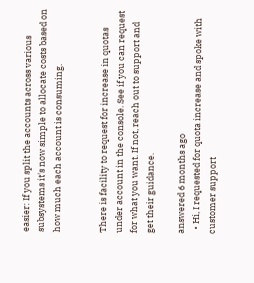easier: If you split the accounts across various subsystems it's now simple to allocate costs based on how much each account is consuming.


There is facility to request for increase in quotas under account in the console. See if you can request for what you want. If not, reach out to support and get their guidance.

answered 6 months ago
  • Hi, I requested for quota increase and spoke with customer support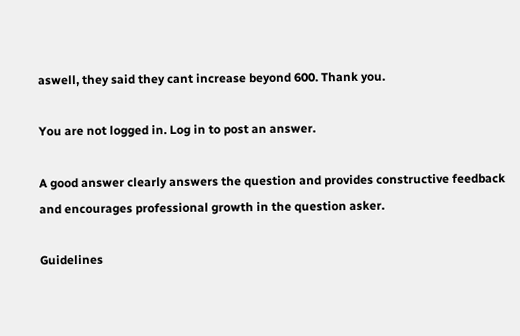aswell, they said they cant increase beyond 600. Thank you.

You are not logged in. Log in to post an answer.

A good answer clearly answers the question and provides constructive feedback and encourages professional growth in the question asker.

Guidelines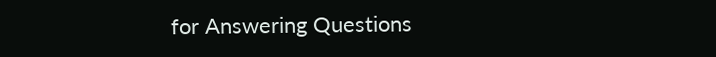for Answering Questions